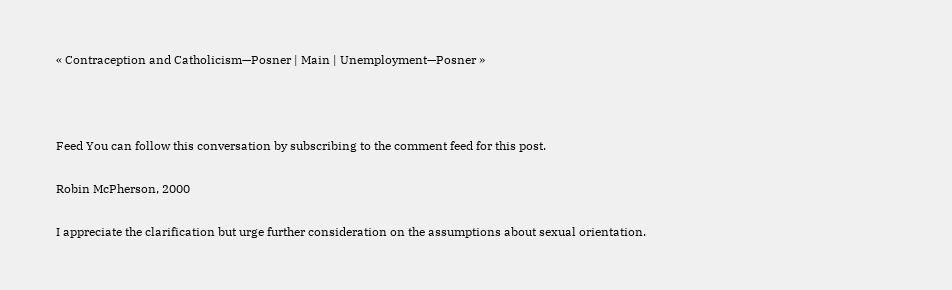« Contraception and Catholicism—Posner | Main | Unemployment—Posner »



Feed You can follow this conversation by subscribing to the comment feed for this post.

Robin McPherson, 2000

I appreciate the clarification but urge further consideration on the assumptions about sexual orientation.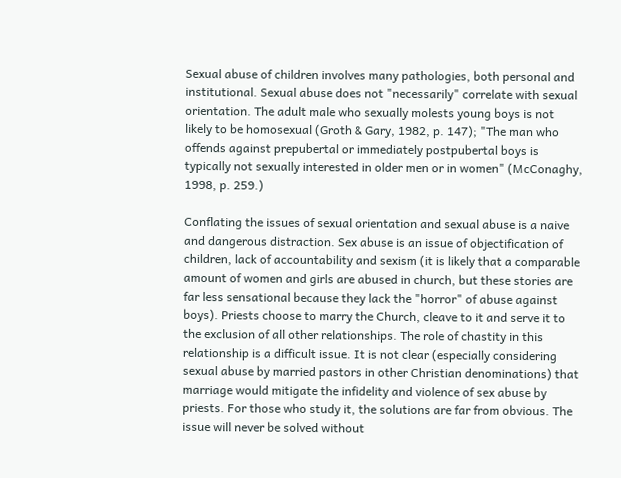Sexual abuse of children involves many pathologies, both personal and institutional. Sexual abuse does not "necessarily" correlate with sexual orientation. The adult male who sexually molests young boys is not likely to be homosexual (Groth & Gary, 1982, p. 147); "The man who offends against prepubertal or immediately postpubertal boys is typically not sexually interested in older men or in women" (McConaghy, 1998, p. 259.)

Conflating the issues of sexual orientation and sexual abuse is a naive and dangerous distraction. Sex abuse is an issue of objectification of children, lack of accountability and sexism (it is likely that a comparable amount of women and girls are abused in church, but these stories are far less sensational because they lack the "horror" of abuse against boys). Priests choose to marry the Church, cleave to it and serve it to the exclusion of all other relationships. The role of chastity in this relationship is a difficult issue. It is not clear (especially considering sexual abuse by married pastors in other Christian denominations) that marriage would mitigate the infidelity and violence of sex abuse by priests. For those who study it, the solutions are far from obvious. The issue will never be solved without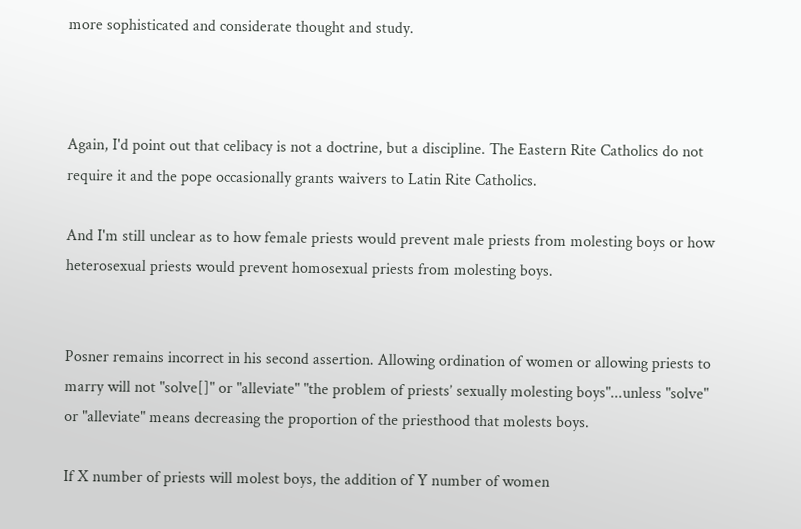more sophisticated and considerate thought and study.



Again, I'd point out that celibacy is not a doctrine, but a discipline. The Eastern Rite Catholics do not require it and the pope occasionally grants waivers to Latin Rite Catholics.

And I'm still unclear as to how female priests would prevent male priests from molesting boys or how heterosexual priests would prevent homosexual priests from molesting boys.


Posner remains incorrect in his second assertion. Allowing ordination of women or allowing priests to marry will not "solve[]" or "alleviate" "the problem of priests’ sexually molesting boys"...unless "solve" or "alleviate" means decreasing the proportion of the priesthood that molests boys.

If X number of priests will molest boys, the addition of Y number of women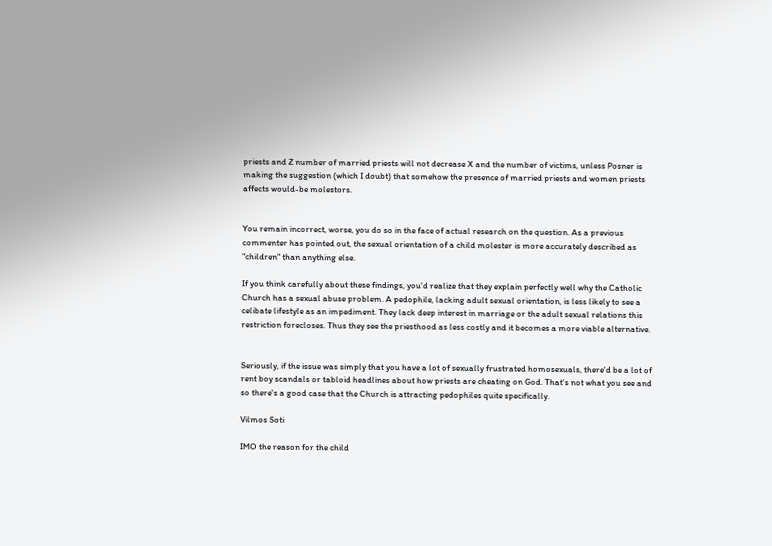priests and Z number of married priests will not decrease X and the number of victims, unless Posner is making the suggestion (which I doubt) that somehow the presence of married priests and women priests affects would-be molestors.


You remain incorrect, worse, you do so in the face of actual research on the question. As a previous commenter has pointed out, the sexual orientation of a child molester is more accurately described as "children" than anything else.

If you think carefully about these findings, you'd realize that they explain perfectly well why the Catholic Church has a sexual abuse problem. A pedophile, lacking adult sexual orientation, is less likely to see a celibate lifestyle as an impediment. They lack deep interest in marriage or the adult sexual relations this restriction forecloses. Thus they see the priesthood as less costly and it becomes a more viable alternative.


Seriously, if the issue was simply that you have a lot of sexually frustrated homosexuals, there'd be a lot of rent boy scandals or tabloid headlines about how priests are cheating on God. That's not what you see and so there's a good case that the Church is attracting pedophiles quite specifically.

Vilmos Soti

IMO the reason for the child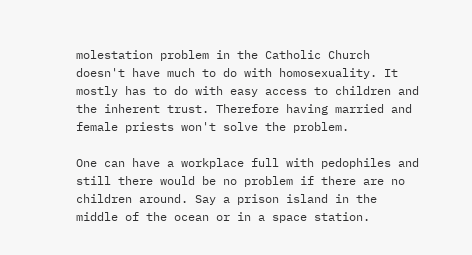molestation problem in the Catholic Church doesn't have much to do with homosexuality. It mostly has to do with easy access to children and the inherent trust. Therefore having married and female priests won't solve the problem.

One can have a workplace full with pedophiles and still there would be no problem if there are no children around. Say a prison island in the middle of the ocean or in a space station.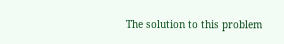The solution to this problem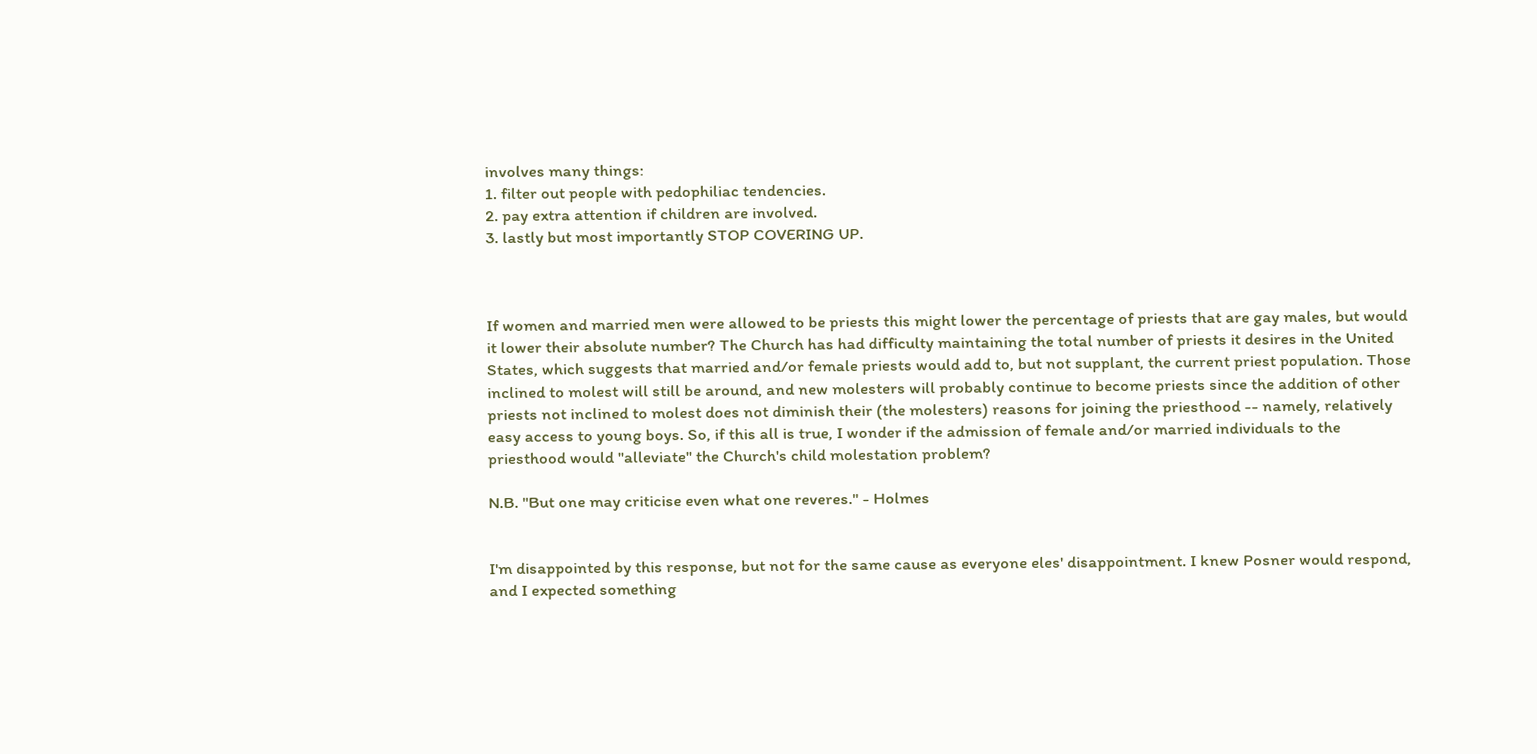involves many things:
1. filter out people with pedophiliac tendencies.
2. pay extra attention if children are involved.
3. lastly but most importantly STOP COVERING UP.



If women and married men were allowed to be priests this might lower the percentage of priests that are gay males, but would it lower their absolute number? The Church has had difficulty maintaining the total number of priests it desires in the United States, which suggests that married and/or female priests would add to, but not supplant, the current priest population. Those inclined to molest will still be around, and new molesters will probably continue to become priests since the addition of other priests not inclined to molest does not diminish their (the molesters) reasons for joining the priesthood -- namely, relatively easy access to young boys. So, if this all is true, I wonder if the admission of female and/or married individuals to the priesthood would "alleviate" the Church's child molestation problem?

N.B. "But one may criticise even what one reveres." - Holmes


I'm disappointed by this response, but not for the same cause as everyone eles' disappointment. I knew Posner would respond, and I expected something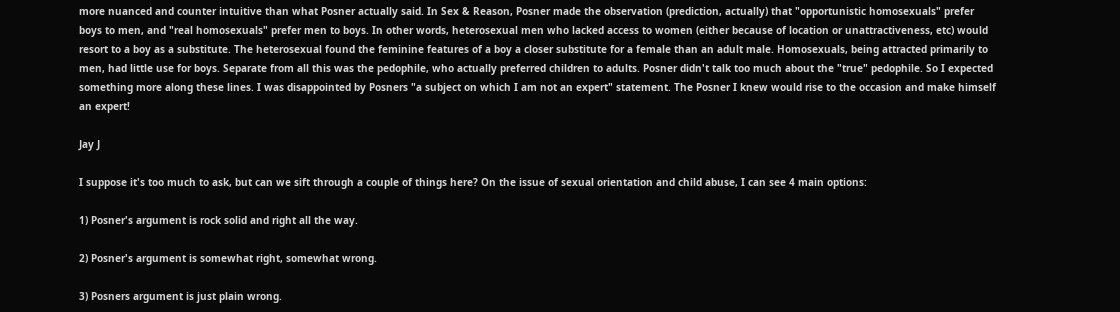more nuanced and counter intuitive than what Posner actually said. In Sex & Reason, Posner made the observation (prediction, actually) that "opportunistic homosexuals" prefer boys to men, and "real homosexuals" prefer men to boys. In other words, heterosexual men who lacked access to women (either because of location or unattractiveness, etc) would resort to a boy as a substitute. The heterosexual found the feminine features of a boy a closer substitute for a female than an adult male. Homosexuals, being attracted primarily to men, had little use for boys. Separate from all this was the pedophile, who actually preferred children to adults. Posner didn't talk too much about the "true" pedophile. So I expected something more along these lines. I was disappointed by Posners "a subject on which I am not an expert" statement. The Posner I knew would rise to the occasion and make himself an expert!

Jay J

I suppose it's too much to ask, but can we sift through a couple of things here? On the issue of sexual orientation and child abuse, I can see 4 main options:

1) Posner's argument is rock solid and right all the way.

2) Posner's argument is somewhat right, somewhat wrong.

3) Posners argument is just plain wrong.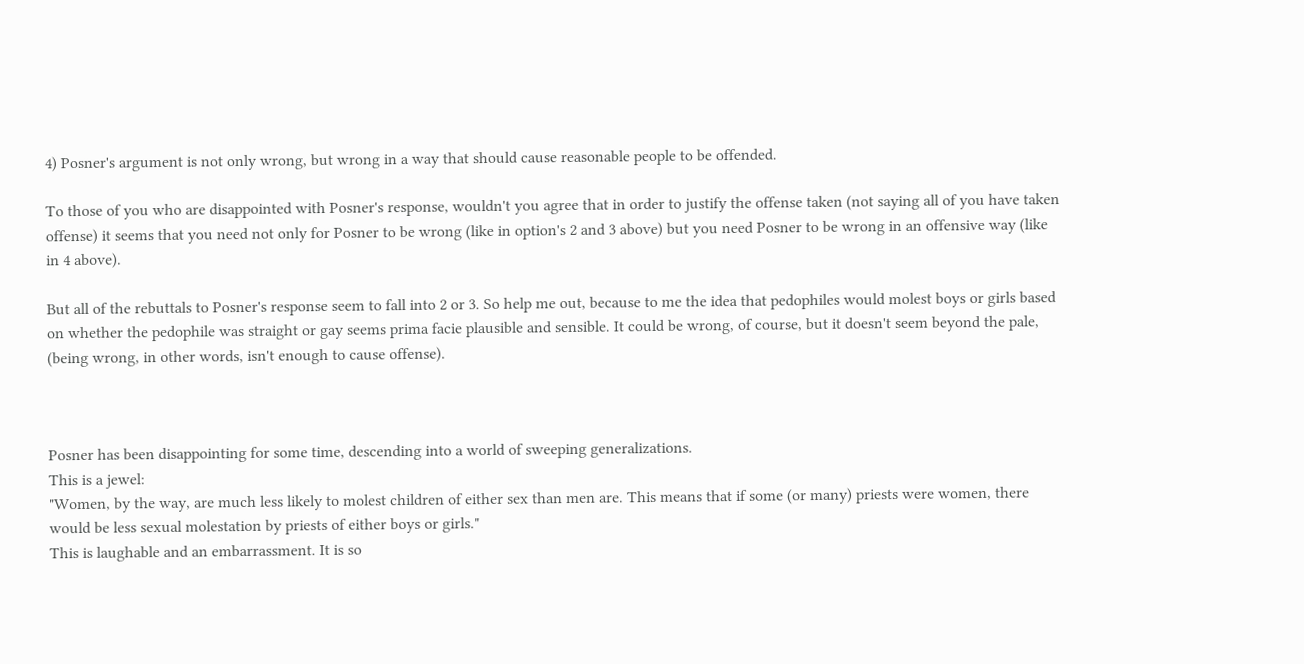4) Posner's argument is not only wrong, but wrong in a way that should cause reasonable people to be offended.

To those of you who are disappointed with Posner's response, wouldn't you agree that in order to justify the offense taken (not saying all of you have taken offense) it seems that you need not only for Posner to be wrong (like in option's 2 and 3 above) but you need Posner to be wrong in an offensive way (like in 4 above).

But all of the rebuttals to Posner's response seem to fall into 2 or 3. So help me out, because to me the idea that pedophiles would molest boys or girls based on whether the pedophile was straight or gay seems prima facie plausible and sensible. It could be wrong, of course, but it doesn't seem beyond the pale, (being wrong, in other words, isn't enough to cause offense).



Posner has been disappointing for some time, descending into a world of sweeping generalizations.
This is a jewel:
"Women, by the way, are much less likely to molest children of either sex than men are. This means that if some (or many) priests were women, there would be less sexual molestation by priests of either boys or girls."
This is laughable and an embarrassment. It is so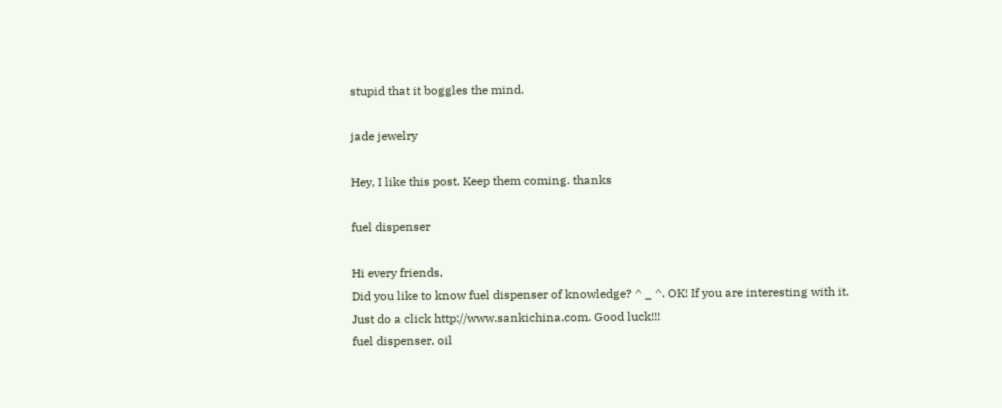stupid that it boggles the mind.

jade jewelry

Hey, I like this post. Keep them coming. thanks

fuel dispenser

Hi every friends,
Did you like to know fuel dispenser of knowledge? ^ _ ^. OK! If you are interesting with it.
Just do a click http://www.sankichina.com. Good luck!!!
fuel dispenser, oil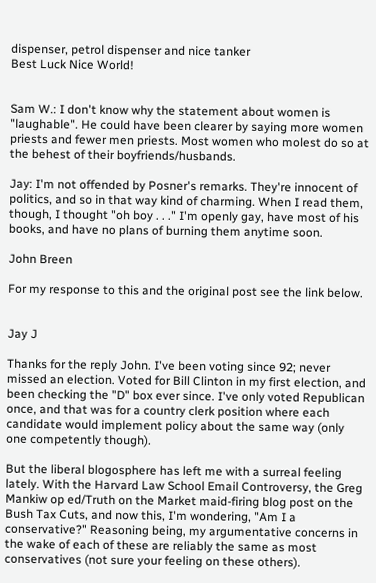dispenser, petrol dispenser and nice tanker
Best Luck Nice World!


Sam W.: I don't know why the statement about women is "laughable". He could have been clearer by saying more women priests and fewer men priests. Most women who molest do so at the behest of their boyfriends/husbands.

Jay: I'm not offended by Posner's remarks. They're innocent of politics, and so in that way kind of charming. When I read them, though, I thought "oh boy . . ." I'm openly gay, have most of his books, and have no plans of burning them anytime soon.

John Breen

For my response to this and the original post see the link below.


Jay J

Thanks for the reply John. I've been voting since 92; never missed an election. Voted for Bill Clinton in my first election, and been checking the "D" box ever since. I've only voted Republican once, and that was for a country clerk position where each candidate would implement policy about the same way (only one competently though).

But the liberal blogosphere has left me with a surreal feeling lately. With the Harvard Law School Email Controversy, the Greg Mankiw op ed/Truth on the Market maid-firing blog post on the Bush Tax Cuts, and now this, I'm wondering, "Am I a conservative?" Reasoning being, my argumentative concerns in the wake of each of these are reliably the same as most conservatives (not sure your feeling on these others).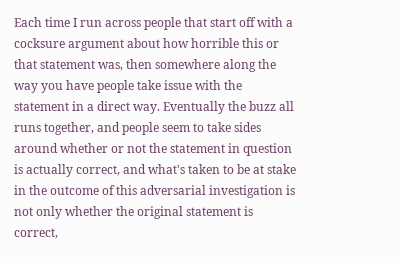Each time I run across people that start off with a cocksure argument about how horrible this or that statement was, then somewhere along the way you have people take issue with the statement in a direct way. Eventually the buzz all runs together, and people seem to take sides around whether or not the statement in question is actually correct, and what's taken to be at stake in the outcome of this adversarial investigation is not only whether the original statement is correct,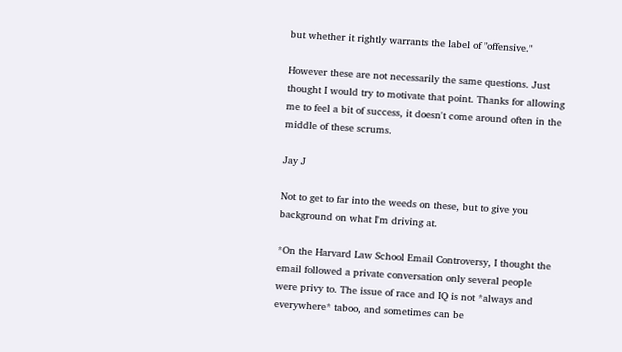but whether it rightly warrants the label of "offensive."

However these are not necessarily the same questions. Just thought I would try to motivate that point. Thanks for allowing me to feel a bit of success, it doesn't come around often in the middle of these scrums.

Jay J

Not to get to far into the weeds on these, but to give you background on what I'm driving at.

*On the Harvard Law School Email Controversy, I thought the email followed a private conversation only several people were privy to. The issue of race and IQ is not *always and everywhere* taboo, and sometimes can be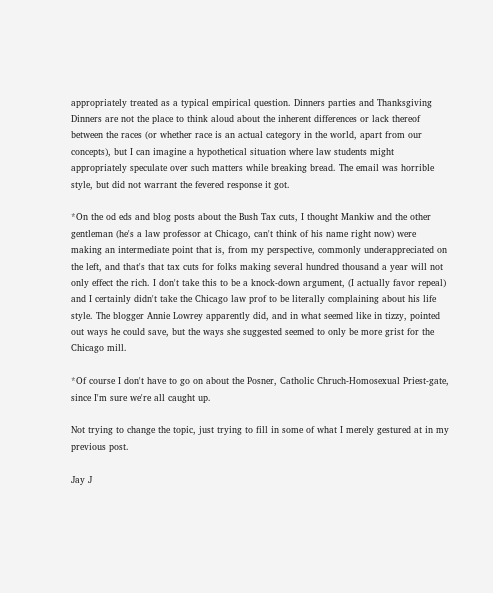appropriately treated as a typical empirical question. Dinners parties and Thanksgiving Dinners are not the place to think aloud about the inherent differences or lack thereof between the races (or whether race is an actual category in the world, apart from our concepts), but I can imagine a hypothetical situation where law students might appropriately speculate over such matters while breaking bread. The email was horrible style, but did not warrant the fevered response it got.

*On the od eds and blog posts about the Bush Tax cuts, I thought Mankiw and the other gentleman (he's a law professor at Chicago, can't think of his name right now) were making an intermediate point that is, from my perspective, commonly underappreciated on the left, and that's that tax cuts for folks making several hundred thousand a year will not only effect the rich. I don't take this to be a knock-down argument, (I actually favor repeal) and I certainly didn't take the Chicago law prof to be literally complaining about his life style. The blogger Annie Lowrey apparently did, and in what seemed like in tizzy, pointed out ways he could save, but the ways she suggested seemed to only be more grist for the Chicago mill.

*Of course I don't have to go on about the Posner, Catholic Chruch-Homosexual Priest-gate, since I'm sure we're all caught up.

Not trying to change the topic, just trying to fill in some of what I merely gestured at in my previous post.

Jay J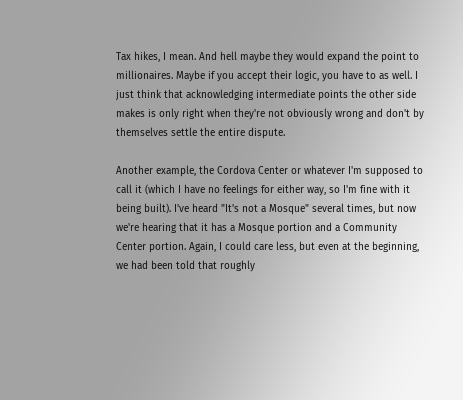Tax hikes, I mean. And hell maybe they would expand the point to millionaires. Maybe if you accept their logic, you have to as well. I just think that acknowledging intermediate points the other side makes is only right when they're not obviously wrong and don't by themselves settle the entire dispute.

Another example, the Cordova Center or whatever I'm supposed to call it (which I have no feelings for either way, so I'm fine with it being built). I've heard "It's not a Mosque" several times, but now we're hearing that it has a Mosque portion and a Community Center portion. Again, I could care less, but even at the beginning, we had been told that roughly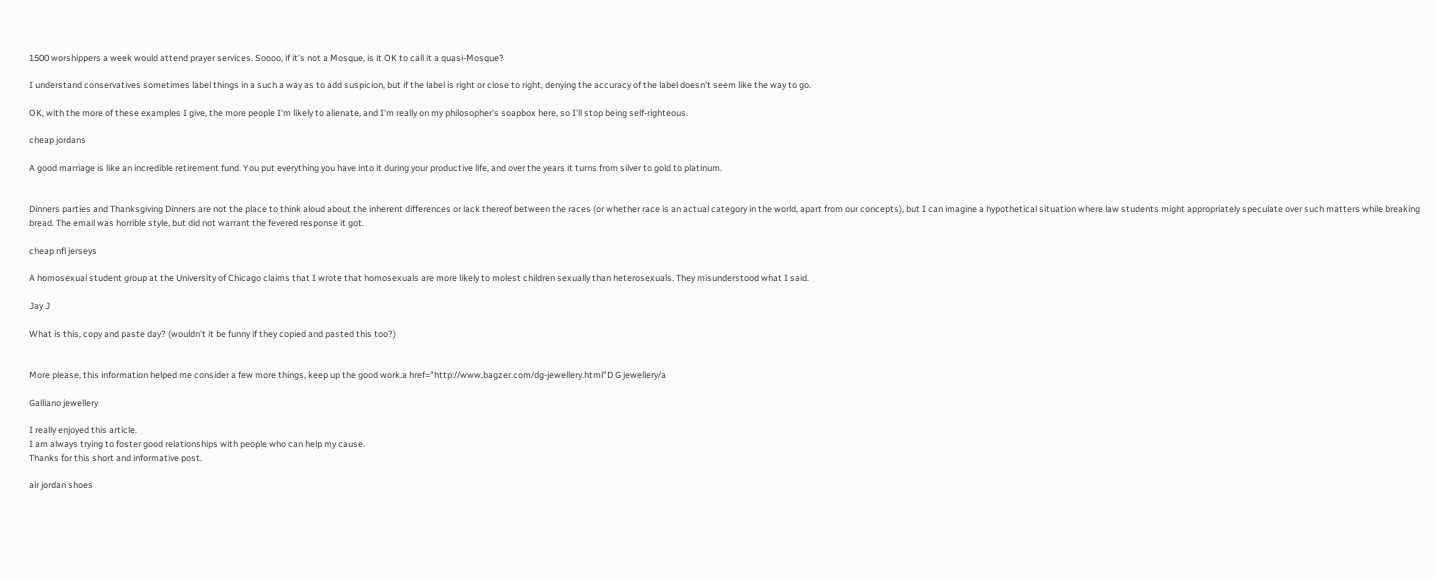1500 worshippers a week would attend prayer services. Soooo, if it's not a Mosque, is it OK to call it a quasi-Mosque?

I understand conservatives sometimes label things in a such a way as to add suspicion, but if the label is right or close to right, denying the accuracy of the label doesn't seem like the way to go.

OK, with the more of these examples I give, the more people I'm likely to alienate, and I'm really on my philosopher's soapbox here, so I'll stop being self-righteous.

cheap jordans

A good marriage is like an incredible retirement fund. You put everything you have into it during your productive life, and over the years it turns from silver to gold to platinum.


Dinners parties and Thanksgiving Dinners are not the place to think aloud about the inherent differences or lack thereof between the races (or whether race is an actual category in the world, apart from our concepts), but I can imagine a hypothetical situation where law students might appropriately speculate over such matters while breaking bread. The email was horrible style, but did not warrant the fevered response it got.

cheap nfl jerseys

A homosexual student group at the University of Chicago claims that I wrote that homosexuals are more likely to molest children sexually than heterosexuals. They misunderstood what I said.

Jay J

What is this, copy and paste day? (wouldn't it be funny if they copied and pasted this too?)


More please, this information helped me consider a few more things, keep up the good work.a href="http://www.bagzer.com/dg-jewellery.html"D G jewellery/a

Galliano jewellery

I really enjoyed this article.
I am always trying to foster good relationships with people who can help my cause.
Thanks for this short and informative post.

air jordan shoes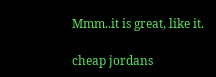Mmm..it is great, like it.

cheap jordans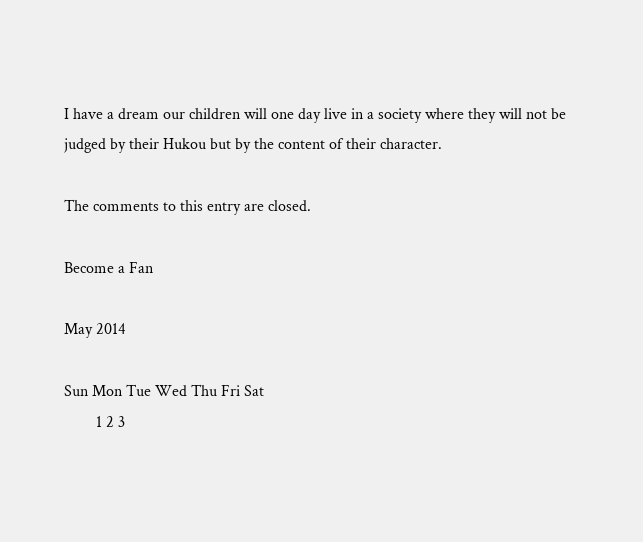I have a dream our children will one day live in a society where they will not be judged by their Hukou but by the content of their character.

The comments to this entry are closed.

Become a Fan

May 2014

Sun Mon Tue Wed Thu Fri Sat
        1 2 3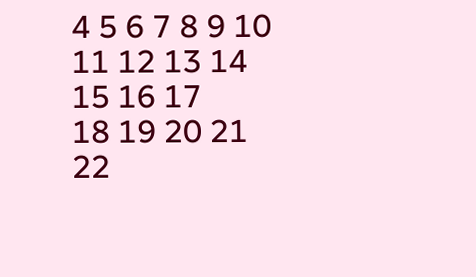4 5 6 7 8 9 10
11 12 13 14 15 16 17
18 19 20 21 22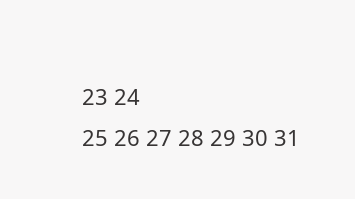23 24
25 26 27 28 29 30 31